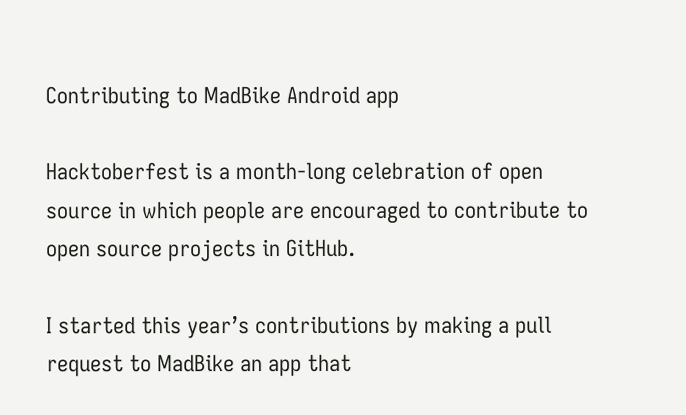Contributing to MadBike Android app

Hacktoberfest is a month-long celebration of open source in which people are encouraged to contribute to open source projects in GitHub.

I started this year’s contributions by making a pull request to MadBike an app that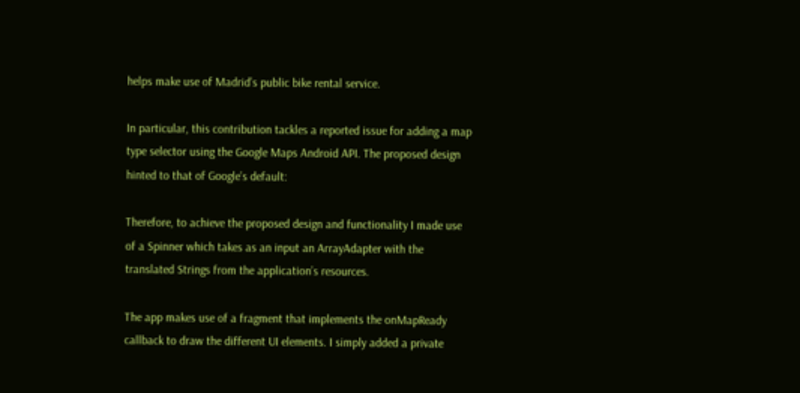helps make use of Madrid’s public bike rental service.

In particular, this contribution tackles a reported issue for adding a map type selector using the Google Maps Android API. The proposed design hinted to that of Google’s default:

Therefore, to achieve the proposed design and functionality I made use of a Spinner which takes as an input an ArrayAdapter with the translated Strings from the application’s resources.

The app makes use of a fragment that implements the onMapReady callback to draw the different UI elements. I simply added a private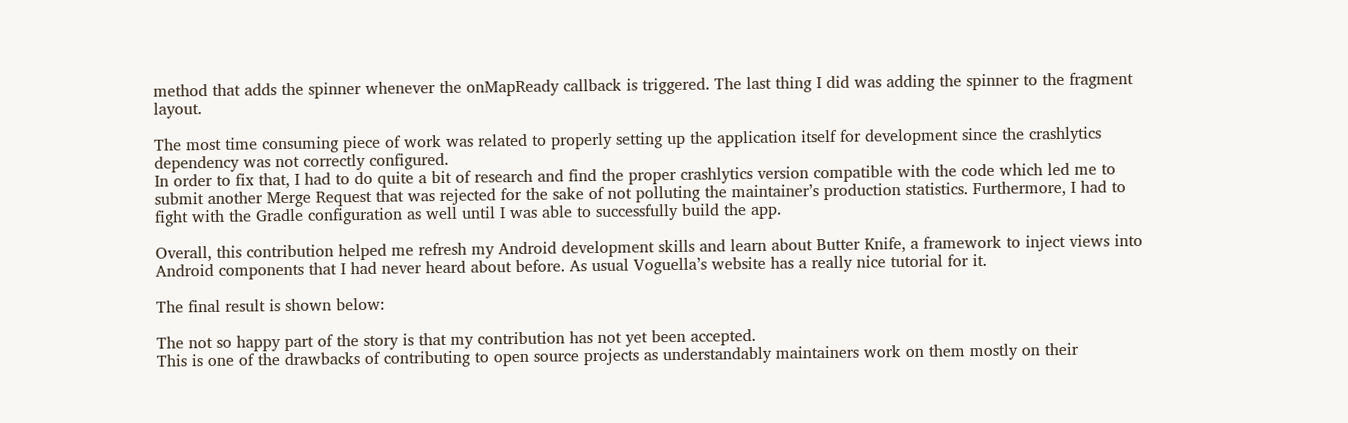method that adds the spinner whenever the onMapReady callback is triggered. The last thing I did was adding the spinner to the fragment layout.

The most time consuming piece of work was related to properly setting up the application itself for development since the crashlytics dependency was not correctly configured.
In order to fix that, I had to do quite a bit of research and find the proper crashlytics version compatible with the code which led me to submit another Merge Request that was rejected for the sake of not polluting the maintainer’s production statistics. Furthermore, I had to fight with the Gradle configuration as well until I was able to successfully build the app.

Overall, this contribution helped me refresh my Android development skills and learn about Butter Knife, a framework to inject views into Android components that I had never heard about before. As usual Voguella’s website has a really nice tutorial for it.

The final result is shown below:

The not so happy part of the story is that my contribution has not yet been accepted.
This is one of the drawbacks of contributing to open source projects as understandably maintainers work on them mostly on their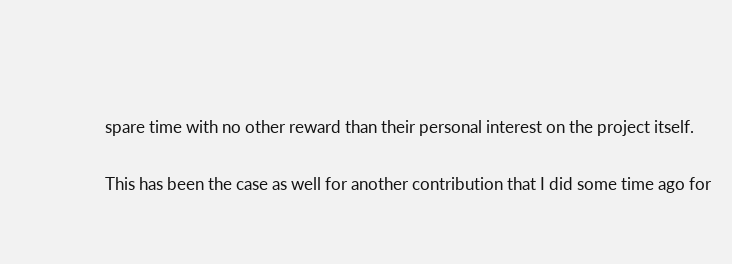spare time with no other reward than their personal interest on the project itself.

This has been the case as well for another contribution that I did some time ago for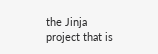the Jinja project that is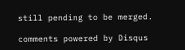still pending to be merged.

comments powered by Disqus